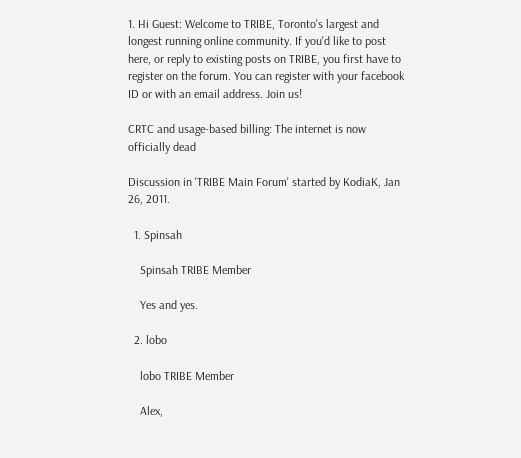1. Hi Guest: Welcome to TRIBE, Toronto's largest and longest running online community. If you'd like to post here, or reply to existing posts on TRIBE, you first have to register on the forum. You can register with your facebook ID or with an email address. Join us!

CRTC and usage-based billing: The internet is now officially dead

Discussion in 'TRIBE Main Forum' started by KodiaK, Jan 26, 2011.

  1. Spinsah

    Spinsah TRIBE Member

    Yes and yes.

  2. lobo

    lobo TRIBE Member

    Alex,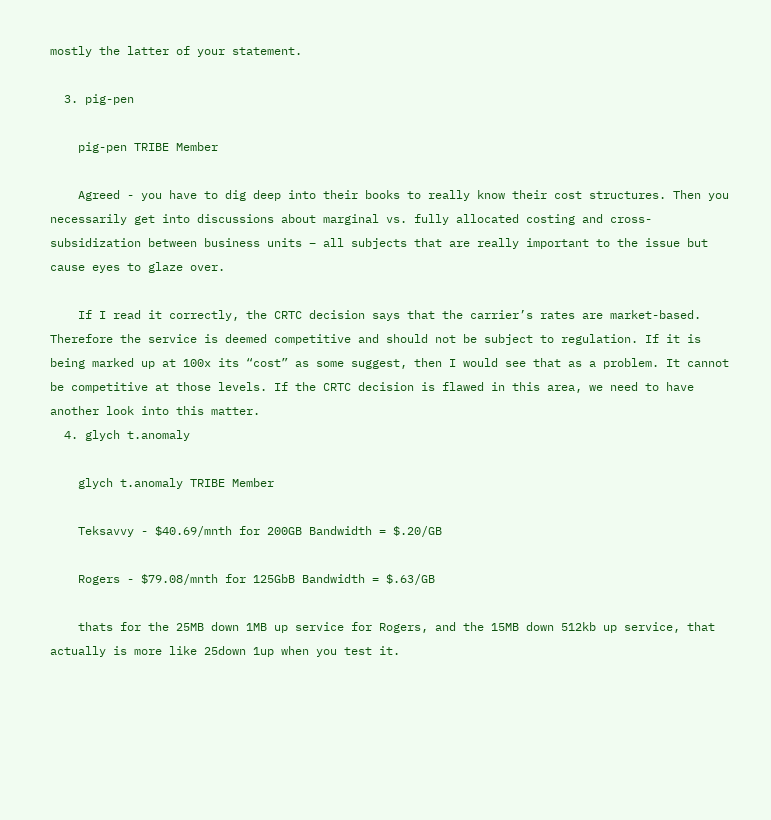mostly the latter of your statement.

  3. pig-pen

    pig-pen TRIBE Member

    Agreed - you have to dig deep into their books to really know their cost structures. Then you necessarily get into discussions about marginal vs. fully allocated costing and cross-subsidization between business units – all subjects that are really important to the issue but cause eyes to glaze over.

    If I read it correctly, the CRTC decision says that the carrier’s rates are market-based. Therefore the service is deemed competitive and should not be subject to regulation. If it is being marked up at 100x its “cost” as some suggest, then I would see that as a problem. It cannot be competitive at those levels. If the CRTC decision is flawed in this area, we need to have another look into this matter.
  4. glych t.anomaly

    glych t.anomaly TRIBE Member

    Teksavvy - $40.69/mnth for 200GB Bandwidth = $.20/GB

    Rogers - $79.08/mnth for 125GbB Bandwidth = $.63/GB

    thats for the 25MB down 1MB up service for Rogers, and the 15MB down 512kb up service, that actually is more like 25down 1up when you test it.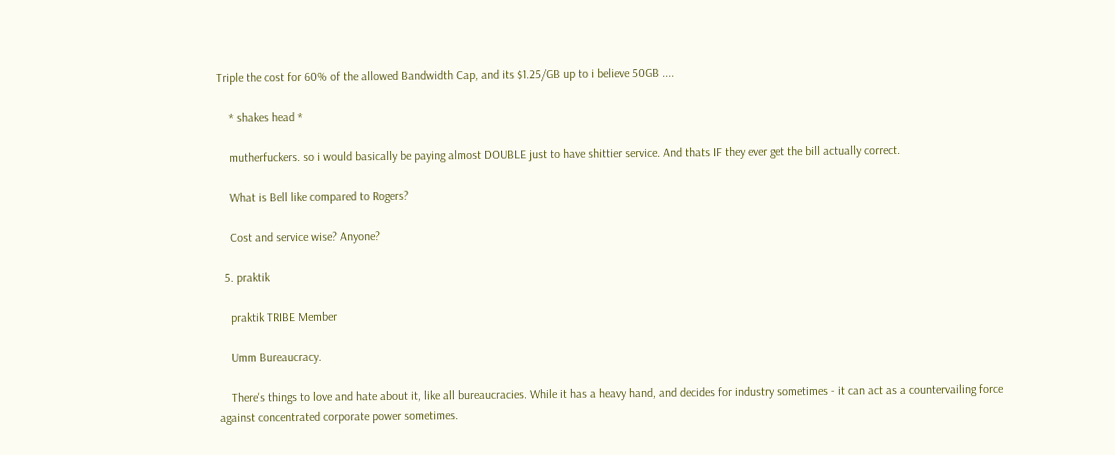Triple the cost for 60% of the allowed Bandwidth Cap, and its $1.25/GB up to i believe 50GB ....

    * shakes head *

    mutherfuckers. so i would basically be paying almost DOUBLE just to have shittier service. And thats IF they ever get the bill actually correct.

    What is Bell like compared to Rogers?

    Cost and service wise? Anyone?

  5. praktik

    praktik TRIBE Member

    Umm Bureaucracy.

    There's things to love and hate about it, like all bureaucracies. While it has a heavy hand, and decides for industry sometimes - it can act as a countervailing force against concentrated corporate power sometimes.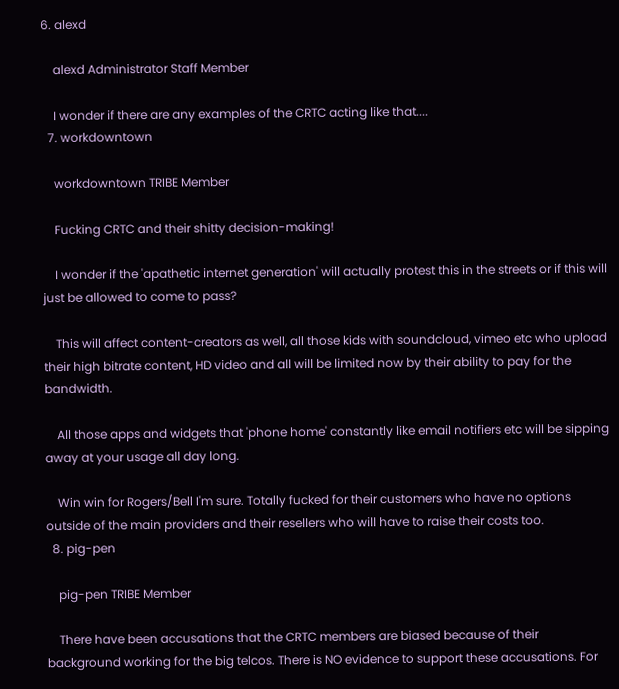6. alexd

    alexd Administrator Staff Member

    I wonder if there are any examples of the CRTC acting like that....
  7. workdowntown

    workdowntown TRIBE Member

    Fucking CRTC and their shitty decision-making!

    I wonder if the 'apathetic internet generation' will actually protest this in the streets or if this will just be allowed to come to pass?

    This will affect content-creators as well, all those kids with soundcloud, vimeo etc who upload their high bitrate content, HD video and all will be limited now by their ability to pay for the bandwidth.

    All those apps and widgets that 'phone home' constantly like email notifiers etc will be sipping away at your usage all day long.

    Win win for Rogers/Bell I'm sure. Totally fucked for their customers who have no options outside of the main providers and their resellers who will have to raise their costs too.
  8. pig-pen

    pig-pen TRIBE Member

    There have been accusations that the CRTC members are biased because of their background working for the big telcos. There is NO evidence to support these accusations. For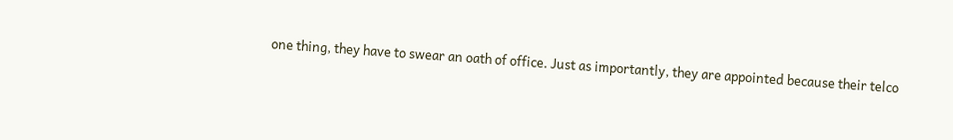one thing, they have to swear an oath of office. Just as importantly, they are appointed because their telco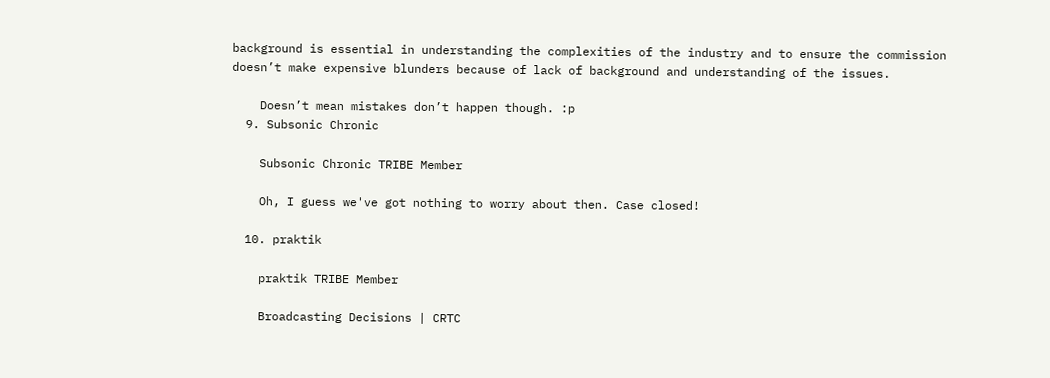background is essential in understanding the complexities of the industry and to ensure the commission doesn’t make expensive blunders because of lack of background and understanding of the issues.

    Doesn’t mean mistakes don’t happen though. :p
  9. Subsonic Chronic

    Subsonic Chronic TRIBE Member

    Oh, I guess we've got nothing to worry about then. Case closed!

  10. praktik

    praktik TRIBE Member

    Broadcasting Decisions | CRTC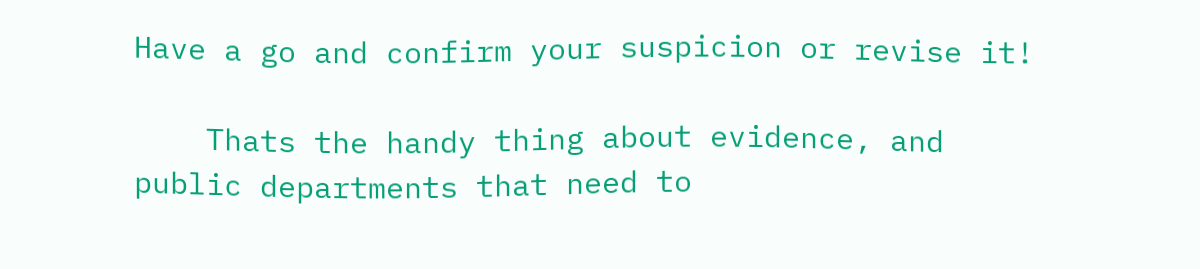Have a go and confirm your suspicion or revise it!

    Thats the handy thing about evidence, and public departments that need to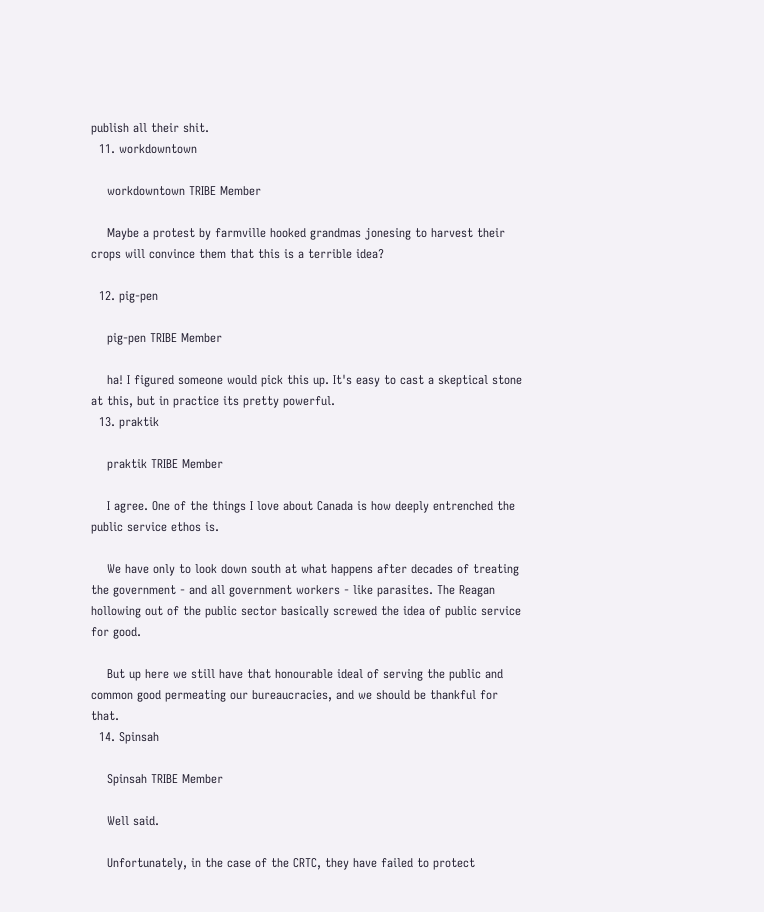publish all their shit.
  11. workdowntown

    workdowntown TRIBE Member

    Maybe a protest by farmville hooked grandmas jonesing to harvest their crops will convince them that this is a terrible idea?

  12. pig-pen

    pig-pen TRIBE Member

    ha! I figured someone would pick this up. It's easy to cast a skeptical stone at this, but in practice its pretty powerful.
  13. praktik

    praktik TRIBE Member

    I agree. One of the things I love about Canada is how deeply entrenched the public service ethos is.

    We have only to look down south at what happens after decades of treating the government - and all government workers - like parasites. The Reagan hollowing out of the public sector basically screwed the idea of public service for good.

    But up here we still have that honourable ideal of serving the public and common good permeating our bureaucracies, and we should be thankful for that.
  14. Spinsah

    Spinsah TRIBE Member

    Well said.

    Unfortunately, in the case of the CRTC, they have failed to protect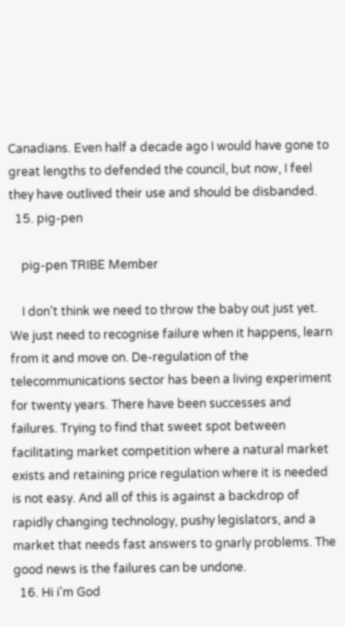Canadians. Even half a decade ago I would have gone to great lengths to defended the council, but now, I feel they have outlived their use and should be disbanded.
  15. pig-pen

    pig-pen TRIBE Member

    I don’t think we need to throw the baby out just yet. We just need to recognise failure when it happens, learn from it and move on. De-regulation of the telecommunications sector has been a living experiment for twenty years. There have been successes and failures. Trying to find that sweet spot between facilitating market competition where a natural market exists and retaining price regulation where it is needed is not easy. And all of this is against a backdrop of rapidly changing technology, pushy legislators, and a market that needs fast answers to gnarly problems. The good news is the failures can be undone.
  16. Hi i'm God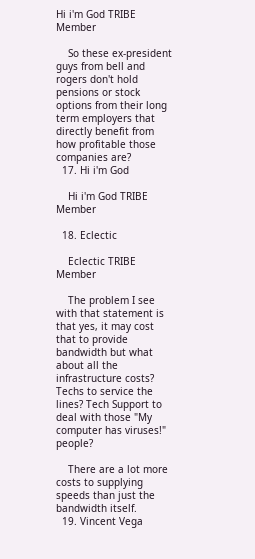Hi i'm God TRIBE Member

    So these ex-president guys from bell and rogers don't hold pensions or stock options from their long term employers that directly benefit from how profitable those companies are?
  17. Hi i'm God

    Hi i'm God TRIBE Member

  18. Eclectic

    Eclectic TRIBE Member

    The problem I see with that statement is that yes, it may cost that to provide bandwidth but what about all the infrastructure costs? Techs to service the lines? Tech Support to deal with those "My computer has viruses!" people?

    There are a lot more costs to supplying speeds than just the bandwidth itself.
  19. Vincent Vega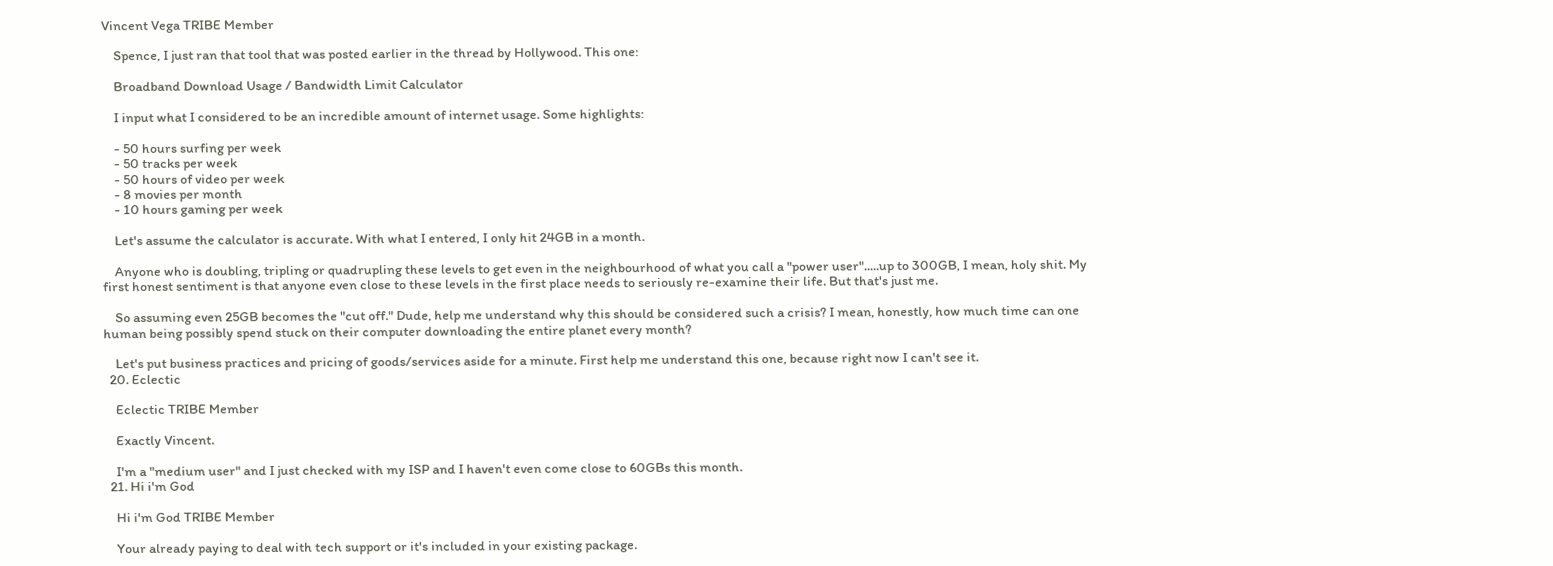Vincent Vega TRIBE Member

    Spence, I just ran that tool that was posted earlier in the thread by Hollywood. This one:

    Broadband Download Usage / Bandwidth Limit Calculator

    I input what I considered to be an incredible amount of internet usage. Some highlights:

    - 50 hours surfing per week
    - 50 tracks per week
    - 50 hours of video per week
    - 8 movies per month
    - 10 hours gaming per week

    Let's assume the calculator is accurate. With what I entered, I only hit 24GB in a month.

    Anyone who is doubling, tripling or quadrupling these levels to get even in the neighbourhood of what you call a "power user".....up to 300GB, I mean, holy shit. My first honest sentiment is that anyone even close to these levels in the first place needs to seriously re-examine their life. But that's just me.

    So assuming even 25GB becomes the "cut off." Dude, help me understand why this should be considered such a crisis? I mean, honestly, how much time can one human being possibly spend stuck on their computer downloading the entire planet every month?

    Let's put business practices and pricing of goods/services aside for a minute. First help me understand this one, because right now I can't see it.
  20. Eclectic

    Eclectic TRIBE Member

    Exactly Vincent.

    I'm a "medium user" and I just checked with my ISP and I haven't even come close to 60GBs this month.
  21. Hi i'm God

    Hi i'm God TRIBE Member

    Your already paying to deal with tech support or it's included in your existing package.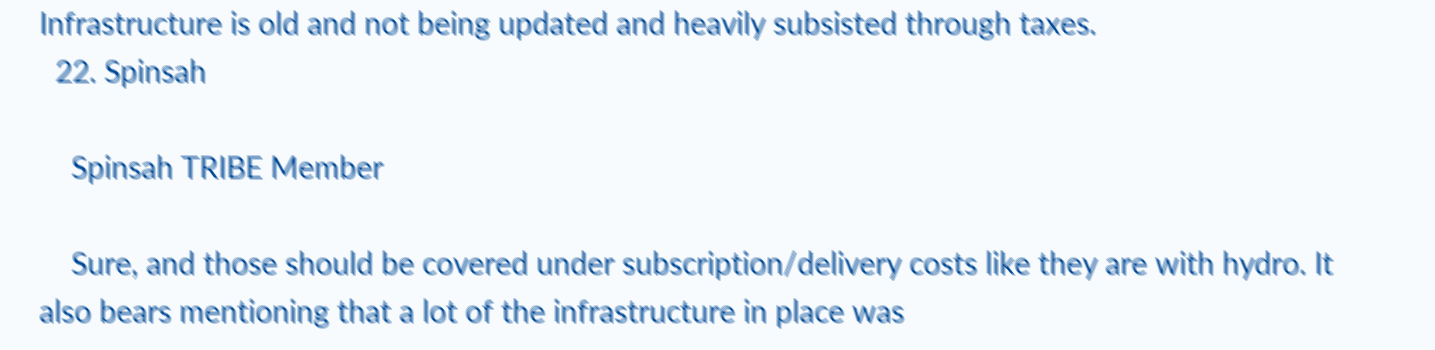Infrastructure is old and not being updated and heavily subsisted through taxes.
  22. Spinsah

    Spinsah TRIBE Member

    Sure, and those should be covered under subscription/delivery costs like they are with hydro. It also bears mentioning that a lot of the infrastructure in place was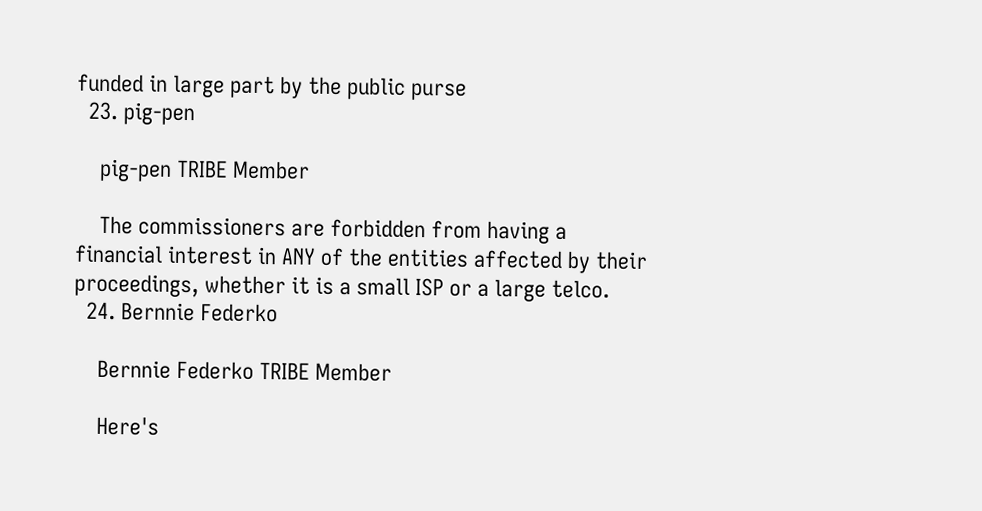funded in large part by the public purse
  23. pig-pen

    pig-pen TRIBE Member

    The commissioners are forbidden from having a financial interest in ANY of the entities affected by their proceedings, whether it is a small ISP or a large telco.
  24. Bernnie Federko

    Bernnie Federko TRIBE Member

    Here's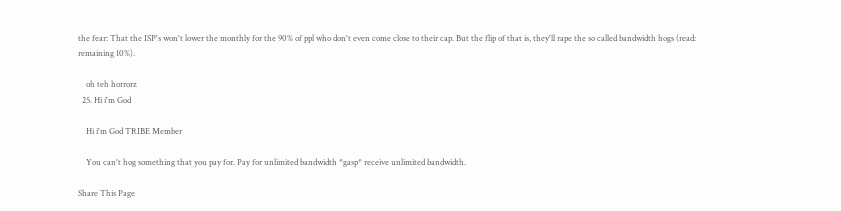the fear: That the ISP's won't lower the monthly for the 90% of ppl who don't even come close to their cap. But the flip of that is, they'll rape the so called bandwidth hogs (read: remaining 10%).

    oh teh horrorz
  25. Hi i'm God

    Hi i'm God TRIBE Member

    You can't hog something that you pay for. Pay for unlimited bandwidth *gasp* receive unlimited bandwidth.

Share This Page